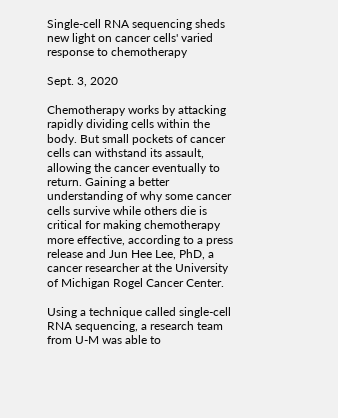Single-cell RNA sequencing sheds new light on cancer cells' varied response to chemotherapy

Sept. 3, 2020

Chemotherapy works by attacking rapidly dividing cells within the body. But small pockets of cancer cells can withstand its assault, allowing the cancer eventually to return. Gaining a better understanding of why some cancer cells survive while others die is critical for making chemotherapy more effective, according to a press release and Jun Hee Lee, PhD, a cancer researcher at the University of Michigan Rogel Cancer Center.

Using a technique called single-cell RNA sequencing, a research team from U-M was able to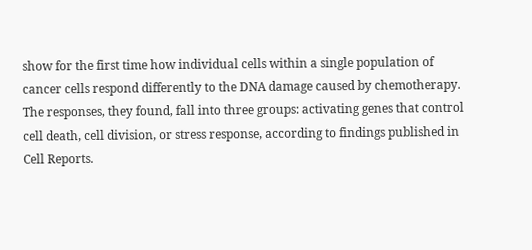show for the first time how individual cells within a single population of cancer cells respond differently to the DNA damage caused by chemotherapy. The responses, they found, fall into three groups: activating genes that control cell death, cell division, or stress response, according to findings published in Cell Reports.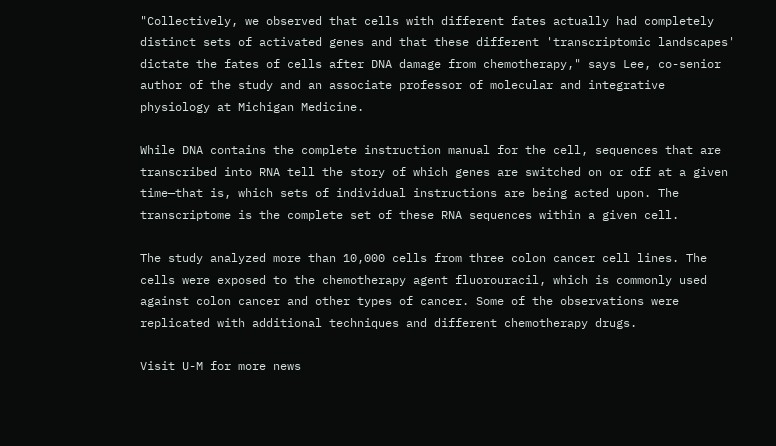"Collectively, we observed that cells with different fates actually had completely distinct sets of activated genes and that these different 'transcriptomic landscapes' dictate the fates of cells after DNA damage from chemotherapy," says Lee, co-senior author of the study and an associate professor of molecular and integrative physiology at Michigan Medicine.

While DNA contains the complete instruction manual for the cell, sequences that are transcribed into RNA tell the story of which genes are switched on or off at a given time—that is, which sets of individual instructions are being acted upon. The transcriptome is the complete set of these RNA sequences within a given cell.

The study analyzed more than 10,000 cells from three colon cancer cell lines. The cells were exposed to the chemotherapy agent fluorouracil, which is commonly used against colon cancer and other types of cancer. Some of the observations were replicated with additional techniques and different chemotherapy drugs.

Visit U-M for more news